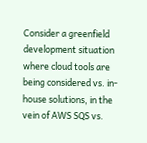Consider a greenfield development situation where cloud tools are being considered vs. in-house solutions, in the vein of AWS SQS vs.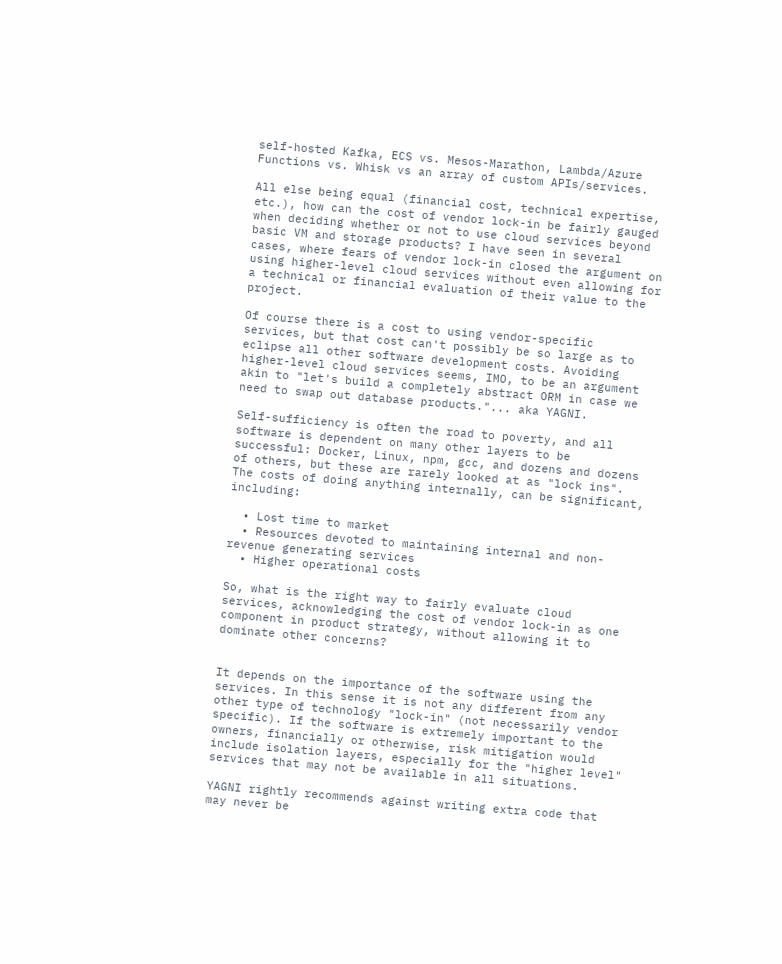self-hosted Kafka, ECS vs. Mesos-Marathon, Lambda/Azure Functions vs. Whisk vs an array of custom APIs/services.

All else being equal (financial cost, technical expertise, etc.), how can the cost of vendor lock-in be fairly gauged when deciding whether or not to use cloud services beyond basic VM and storage products? I have seen in several cases, where fears of vendor lock-in closed the argument on using higher-level cloud services without even allowing for a technical or financial evaluation of their value to the project.

Of course there is a cost to using vendor-specific services, but that cost can't possibly be so large as to eclipse all other software development costs. Avoiding higher-level cloud services seems, IMO, to be an argument akin to "let's build a completely abstract ORM in case we need to swap out database products."... aka YAGNI.

Self-sufficiency is often the road to poverty, and all software is dependent on many other layers to be successful: Docker, Linux, npm, gcc, and dozens and dozens of others, but these are rarely looked at as "lock ins". The costs of doing anything internally, can be significant, including:

  • Lost time to market
  • Resources devoted to maintaining internal and non-revenue generating services
  • Higher operational costs

So, what is the right way to fairly evaluate cloud services, acknowledging the cost of vendor lock-in as one component in product strategy, without allowing it to dominate other concerns?


It depends on the importance of the software using the services. In this sense it is not any different from any other type of technology "lock-in" (not necessarily vendor specific). If the software is extremely important to the owners, financially or otherwise, risk mitigation would include isolation layers, especially for the "higher level" services that may not be available in all situations.

YAGNI rightly recommends against writing extra code that may never be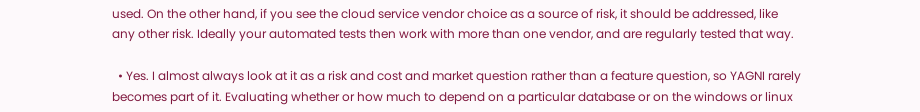used. On the other hand, if you see the cloud service vendor choice as a source of risk, it should be addressed, like any other risk. Ideally your automated tests then work with more than one vendor, and are regularly tested that way.

  • Yes. I almost always look at it as a risk and cost and market question rather than a feature question, so YAGNI rarely becomes part of it. Evaluating whether or how much to depend on a particular database or on the windows or linux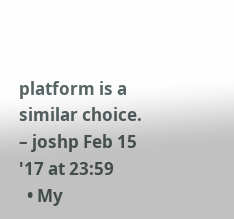platform is a similar choice. – joshp Feb 15 '17 at 23:59
  • My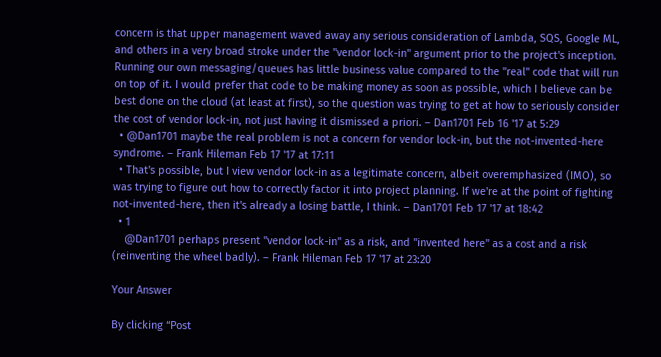concern is that upper management waved away any serious consideration of Lambda, SQS, Google ML, and others in a very broad stroke under the "vendor lock-in" argument prior to the project's inception. Running our own messaging/queues has little business value compared to the "real" code that will run on top of it. I would prefer that code to be making money as soon as possible, which I believe can be best done on the cloud (at least at first), so the question was trying to get at how to seriously consider the cost of vendor lock-in, not just having it dismissed a priori. – Dan1701 Feb 16 '17 at 5:29
  • @Dan1701 maybe the real problem is not a concern for vendor lock-in, but the not-invented-here syndrome. – Frank Hileman Feb 17 '17 at 17:11
  • That's possible, but I view vendor lock-in as a legitimate concern, albeit overemphasized (IMO), so was trying to figure out how to correctly factor it into project planning. If we're at the point of fighting not-invented-here, then it's already a losing battle, I think. – Dan1701 Feb 17 '17 at 18:42
  • 1
    @Dan1701 perhaps present "vendor lock-in" as a risk, and "invented here" as a cost and a risk (reinventing the wheel badly). – Frank Hileman Feb 17 '17 at 23:20

Your Answer

By clicking “Post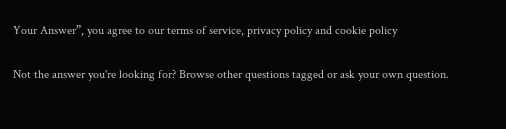Your Answer”, you agree to our terms of service, privacy policy and cookie policy

Not the answer you're looking for? Browse other questions tagged or ask your own question.